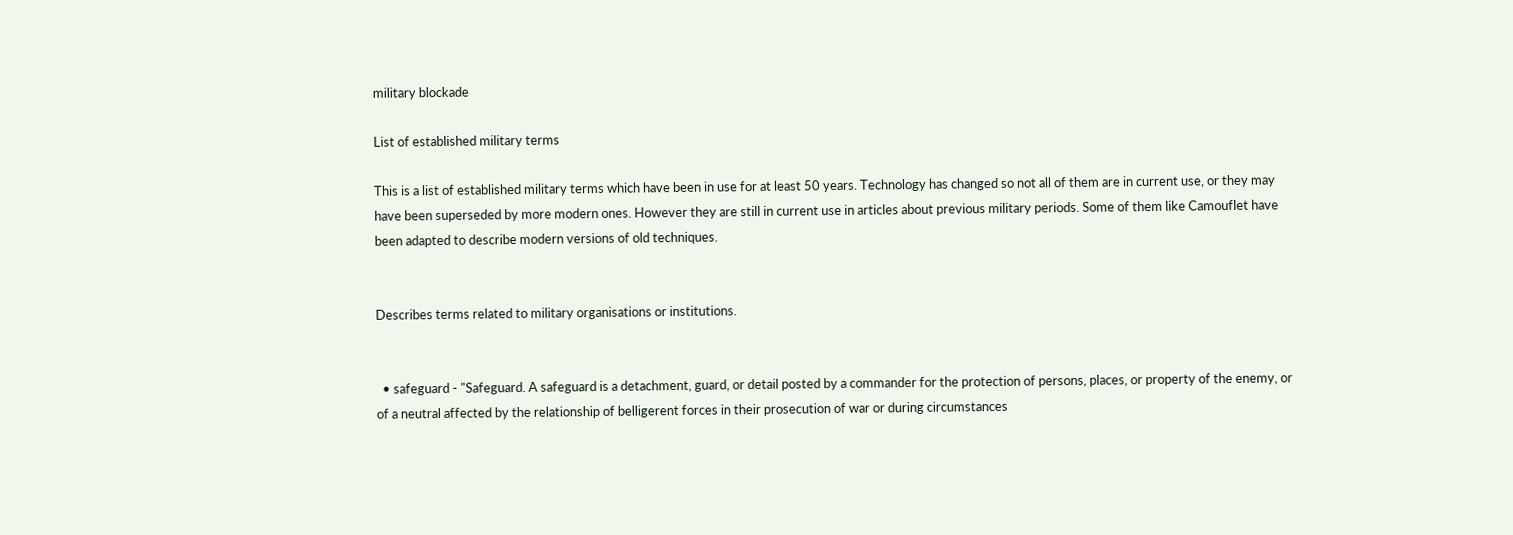military blockade

List of established military terms

This is a list of established military terms which have been in use for at least 50 years. Technology has changed so not all of them are in current use, or they may have been superseded by more modern ones. However they are still in current use in articles about previous military periods. Some of them like Camouflet have been adapted to describe modern versions of old techniques.


Describes terms related to military organisations or institutions.


  • safeguard - "Safeguard. A safeguard is a detachment, guard, or detail posted by a commander for the protection of persons, places, or property of the enemy, or of a neutral affected by the relationship of belligerent forces in their prosecution of war or during circumstances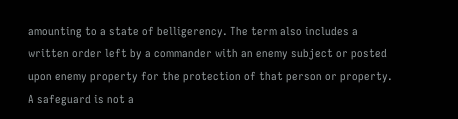amounting to a state of belligerency. The term also includes a written order left by a commander with an enemy subject or posted upon enemy property for the protection of that person or property. A safeguard is not a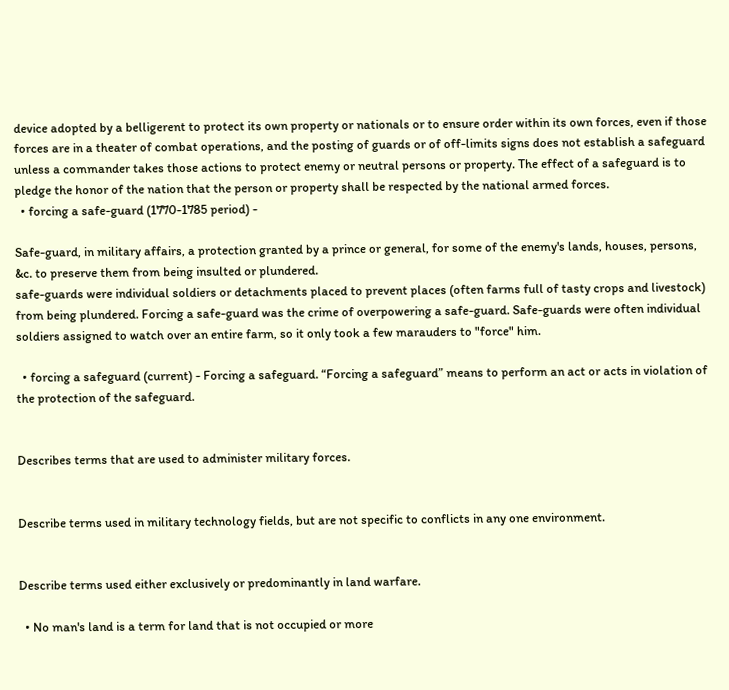device adopted by a belligerent to protect its own property or nationals or to ensure order within its own forces, even if those forces are in a theater of combat operations, and the posting of guards or of off-limits signs does not establish a safeguard unless a commander takes those actions to protect enemy or neutral persons or property. The effect of a safeguard is to pledge the honor of the nation that the person or property shall be respected by the national armed forces.
  • forcing a safe-guard (1770-1785 period) -

Safe-guard, in military affairs, a protection granted by a prince or general, for some of the enemy's lands, houses, persons, &c. to preserve them from being insulted or plundered.
safe-guards were individual soldiers or detachments placed to prevent places (often farms full of tasty crops and livestock) from being plundered. Forcing a safe-guard was the crime of overpowering a safe-guard. Safe-guards were often individual soldiers assigned to watch over an entire farm, so it only took a few marauders to "force" him.

  • forcing a safeguard (current) - Forcing a safeguard. “Forcing a safeguard” means to perform an act or acts in violation of the protection of the safeguard.


Describes terms that are used to administer military forces.


Describe terms used in military technology fields, but are not specific to conflicts in any one environment.


Describe terms used either exclusively or predominantly in land warfare.

  • No man's land is a term for land that is not occupied or more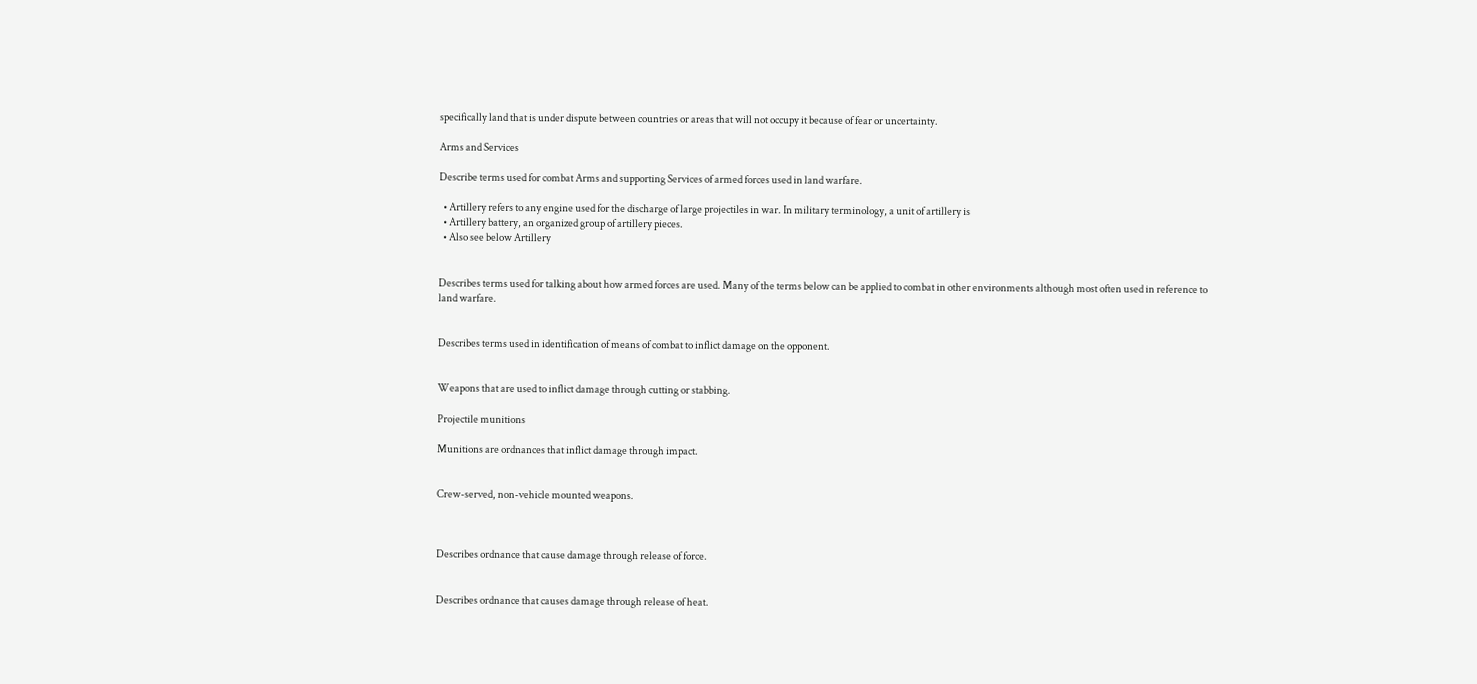specifically land that is under dispute between countries or areas that will not occupy it because of fear or uncertainty.

Arms and Services

Describe terms used for combat Arms and supporting Services of armed forces used in land warfare.

  • Artillery refers to any engine used for the discharge of large projectiles in war. In military terminology, a unit of artillery is
  • Artillery battery, an organized group of artillery pieces.
  • Also see below Artillery


Describes terms used for talking about how armed forces are used. Many of the terms below can be applied to combat in other environments although most often used in reference to land warfare.


Describes terms used in identification of means of combat to inflict damage on the opponent.


Weapons that are used to inflict damage through cutting or stabbing.

Projectile munitions

Munitions are ordnances that inflict damage through impact.


Crew-served, non-vehicle mounted weapons.



Describes ordnance that cause damage through release of force.


Describes ordnance that causes damage through release of heat.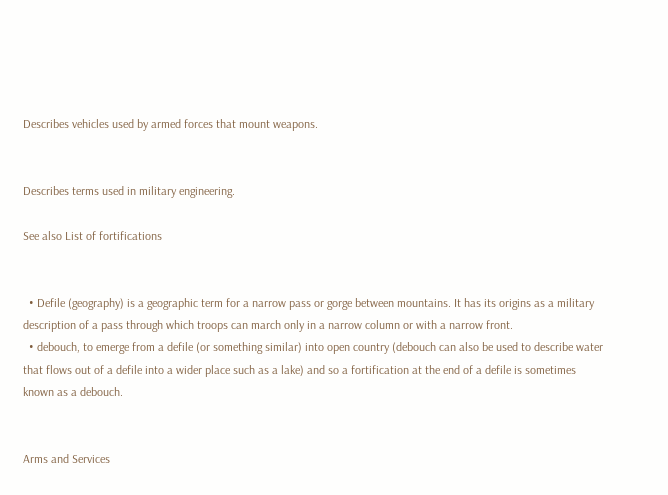Describes vehicles used by armed forces that mount weapons.


Describes terms used in military engineering.

See also List of fortifications


  • Defile (geography) is a geographic term for a narrow pass or gorge between mountains. It has its origins as a military description of a pass through which troops can march only in a narrow column or with a narrow front.
  • debouch, to emerge from a defile (or something similar) into open country (debouch can also be used to describe water that flows out of a defile into a wider place such as a lake) and so a fortification at the end of a defile is sometimes known as a debouch.


Arms and Services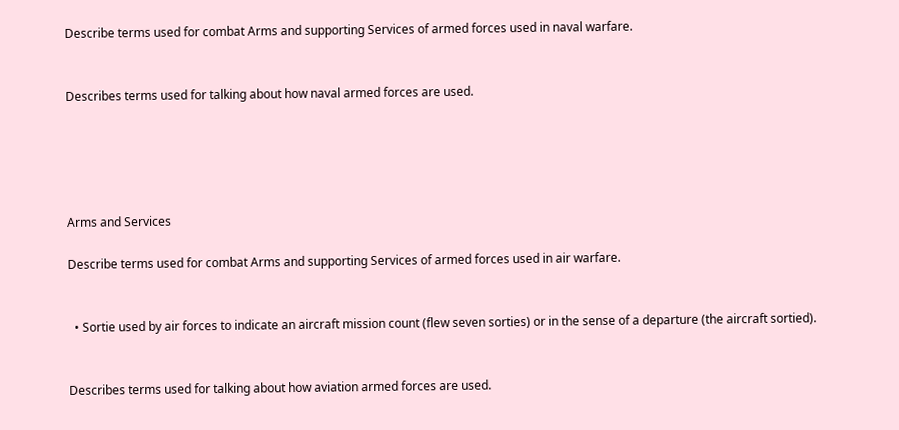Describe terms used for combat Arms and supporting Services of armed forces used in naval warfare.


Describes terms used for talking about how naval armed forces are used.





Arms and Services

Describe terms used for combat Arms and supporting Services of armed forces used in air warfare.


  • Sortie used by air forces to indicate an aircraft mission count (flew seven sorties) or in the sense of a departure (the aircraft sortied).


Describes terms used for talking about how aviation armed forces are used.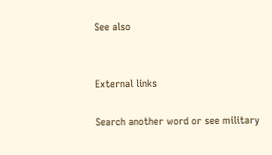See also


External links

Search another word or see military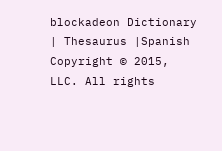blockadeon Dictionary | Thesaurus |Spanish
Copyright © 2015, LLC. All rights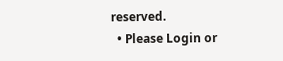reserved.
  • Please Login or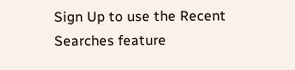Sign Up to use the Recent Searches feature